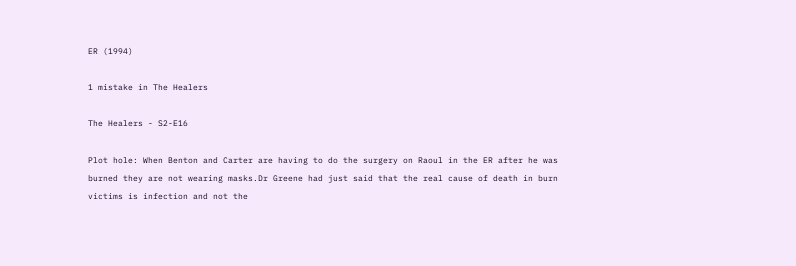ER (1994)

1 mistake in The Healers

The Healers - S2-E16

Plot hole: When Benton and Carter are having to do the surgery on Raoul in the ER after he was burned they are not wearing masks.Dr Greene had just said that the real cause of death in burn victims is infection and not the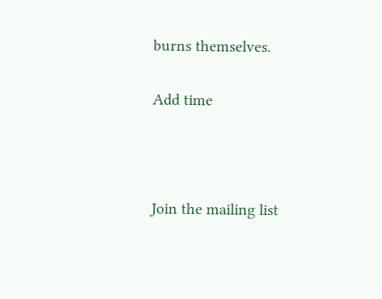burns themselves.

Add time



Join the mailing list